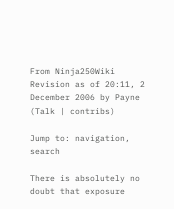From Ninja250Wiki
Revision as of 20:11, 2 December 2006 by Payne (Talk | contribs)

Jump to: navigation, search

There is absolutely no doubt that exposure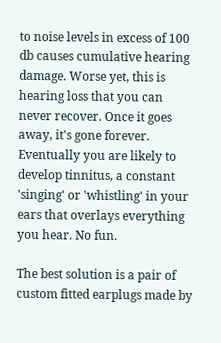to noise levels in excess of 100 db causes cumulative hearing damage. Worse yet, this is hearing loss that you can never recover. Once it goes away, it's gone forever. Eventually you are likely to develop tinnitus, a constant 'singing' or 'whistling' in your ears that overlays everything you hear. No fun.

The best solution is a pair of custom fitted earplugs made by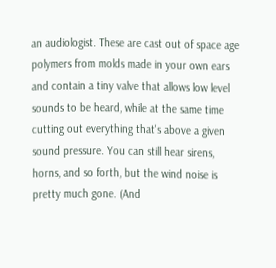an audiologist. These are cast out of space age polymers from molds made in your own ears and contain a tiny valve that allows low level sounds to be heard, while at the same time cutting out everything that's above a given sound pressure. You can still hear sirens, horns, and so forth, but the wind noise is pretty much gone. (And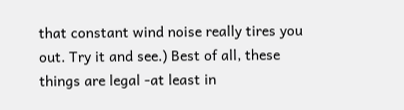that constant wind noise really tires you out. Try it and see.) Best of all, these things are legal -at least in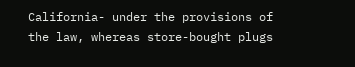California- under the provisions of the law, whereas store-bought plugs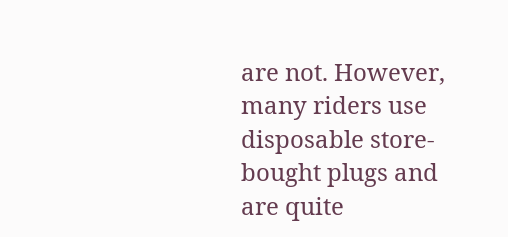are not. However, many riders use disposable store-bought plugs and are quite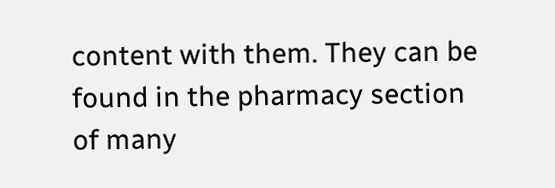content with them. They can be found in the pharmacy section of many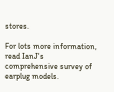stores.

For lots more information, read IanJ's comprehensive survey of earplug models.